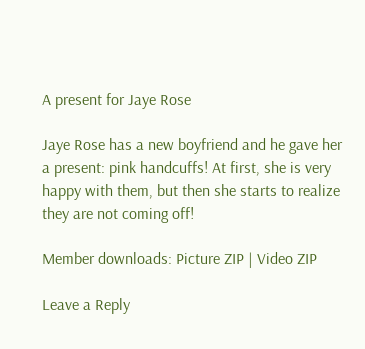A present for Jaye Rose

Jaye Rose has a new boyfriend and he gave her a present: pink handcuffs! At first, she is very happy with them, but then she starts to realize they are not coming off!

Member downloads: Picture ZIP | Video ZIP

Leave a Reply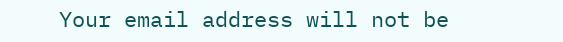Your email address will not be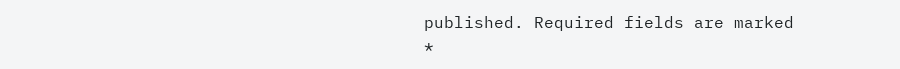published. Required fields are marked *